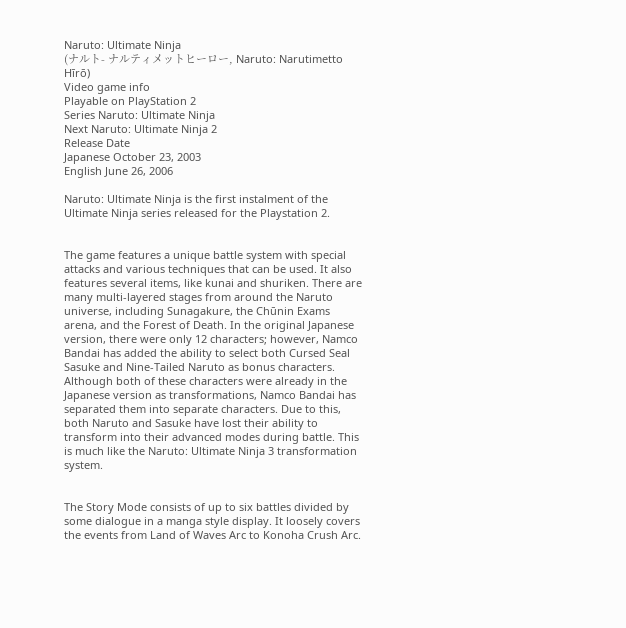Naruto: Ultimate Ninja
(ナルト- ナルティメットヒーロー, Naruto: Narutimetto Hīrō)
Video game info
Playable on PlayStation 2
Series Naruto: Ultimate Ninja
Next Naruto: Ultimate Ninja 2
Release Date
Japanese October 23, 2003
English June 26, 2006

Naruto: Ultimate Ninja is the first instalment of the Ultimate Ninja series released for the Playstation 2.


The game features a unique battle system with special attacks and various techniques that can be used. It also features several items, like kunai and shuriken. There are many multi-layered stages from around the Naruto universe, including Sunagakure, the Chūnin Exams arena, and the Forest of Death. In the original Japanese version, there were only 12 characters; however, Namco Bandai has added the ability to select both Cursed Seal Sasuke and Nine-Tailed Naruto as bonus characters. Although both of these characters were already in the Japanese version as transformations, Namco Bandai has separated them into separate characters. Due to this, both Naruto and Sasuke have lost their ability to transform into their advanced modes during battle. This is much like the Naruto: Ultimate Ninja 3 transformation system.


The Story Mode consists of up to six battles divided by some dialogue in a manga style display. It loosely covers the events from Land of Waves Arc to Konoha Crush Arc.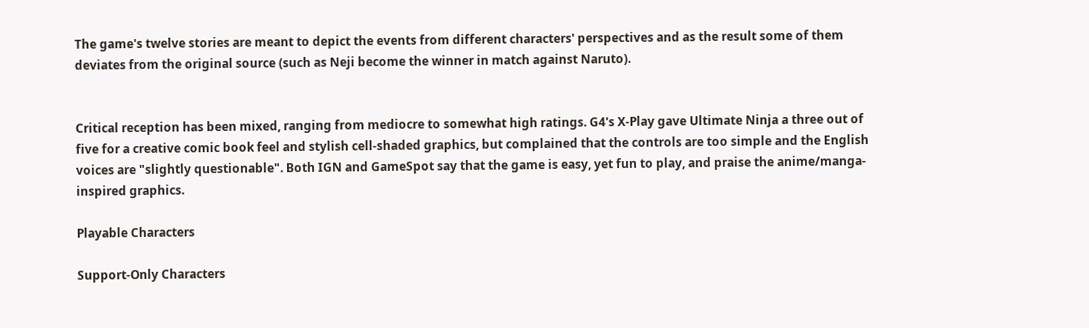The game's twelve stories are meant to depict the events from different characters' perspectives and as the result some of them deviates from the original source (such as Neji become the winner in match against Naruto).


Critical reception has been mixed, ranging from mediocre to somewhat high ratings. G4's X-Play gave Ultimate Ninja a three out of five for a creative comic book feel and stylish cell-shaded graphics, but complained that the controls are too simple and the English voices are "slightly questionable". Both IGN and GameSpot say that the game is easy, yet fun to play, and praise the anime/manga-inspired graphics.

Playable Characters

Support-Only Characters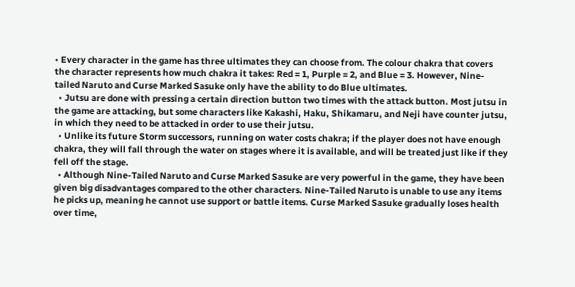• Every character in the game has three ultimates they can choose from. The colour chakra that covers the character represents how much chakra it takes: Red = 1, Purple = 2, and Blue = 3. However, Nine-tailed Naruto and Curse Marked Sasuke only have the ability to do Blue ultimates.
  • Jutsu are done with pressing a certain direction button two times with the attack button. Most jutsu in the game are attacking, but some characters like Kakashi, Haku, Shikamaru, and Neji have counter jutsu, in which they need to be attacked in order to use their jutsu.
  • Unlike its future Storm successors, running on water costs chakra; if the player does not have enough chakra, they will fall through the water on stages where it is available, and will be treated just like if they fell off the stage.
  • Although Nine-Tailed Naruto and Curse Marked Sasuke are very powerful in the game, they have been given big disadvantages compared to the other characters. Nine-Tailed Naruto is unable to use any items he picks up, meaning he cannot use support or battle items. Curse Marked Sasuke gradually loses health over time,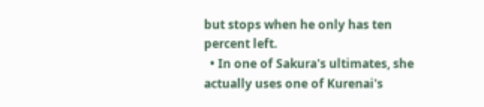but stops when he only has ten percent left.
  • In one of Sakura's ultimates, she actually uses one of Kurenai's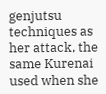genjutsu techniques as her attack, the same Kurenai used when she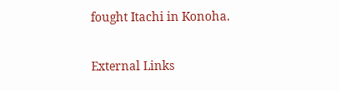fought Itachi in Konoha.

External Links